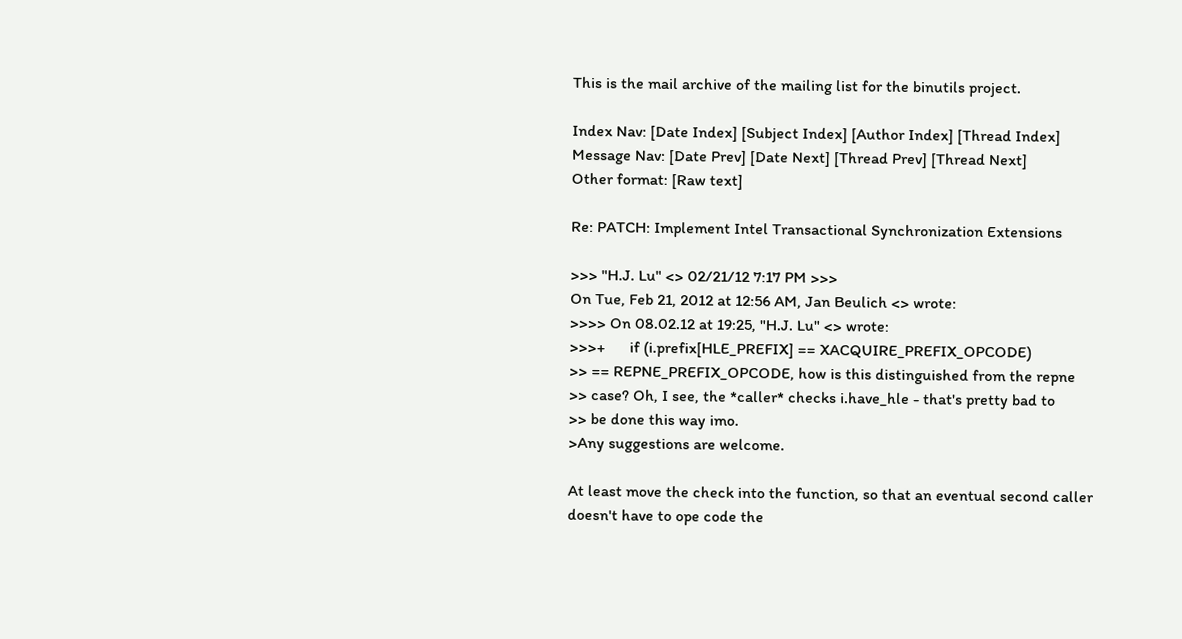This is the mail archive of the mailing list for the binutils project.

Index Nav: [Date Index] [Subject Index] [Author Index] [Thread Index]
Message Nav: [Date Prev] [Date Next] [Thread Prev] [Thread Next]
Other format: [Raw text]

Re: PATCH: Implement Intel Transactional Synchronization Extensions

>>> "H.J. Lu" <> 02/21/12 7:17 PM >>>
On Tue, Feb 21, 2012 at 12:56 AM, Jan Beulich <> wrote:
>>>> On 08.02.12 at 19:25, "H.J. Lu" <> wrote:
>>>+      if (i.prefix[HLE_PREFIX] == XACQUIRE_PREFIX_OPCODE)
>> == REPNE_PREFIX_OPCODE, how is this distinguished from the repne
>> case? Oh, I see, the *caller* checks i.have_hle - that's pretty bad to
>> be done this way imo.
>Any suggestions are welcome.

At least move the check into the function, so that an eventual second caller
doesn't have to ope code the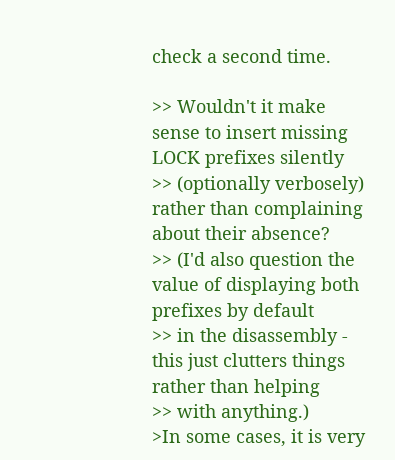check a second time.

>> Wouldn't it make sense to insert missing LOCK prefixes silently
>> (optionally verbosely) rather than complaining about their absence?
>> (I'd also question the value of displaying both prefixes by default
>> in the disassembly - this just clutters things rather than helping
>> with anything.)
>In some cases, it is very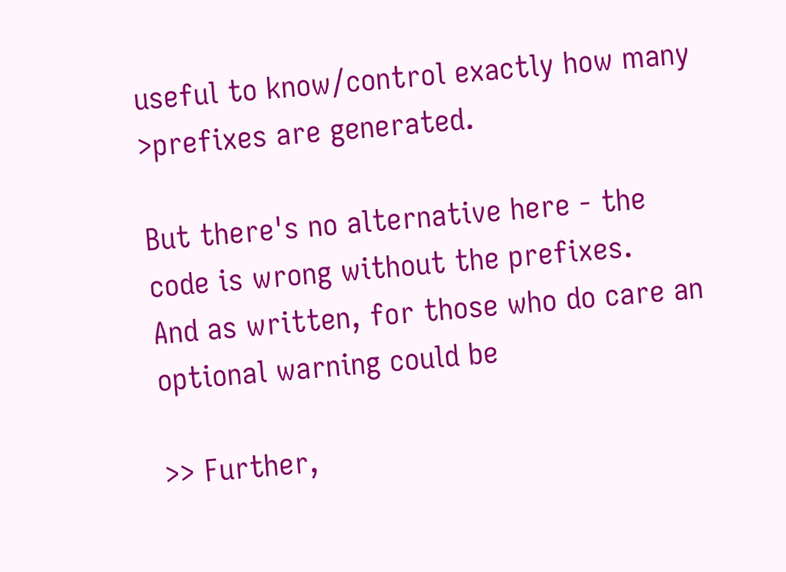useful to know/control exactly how many
>prefixes are generated.

But there's no alternative here - the code is wrong without the prefixes.
And as written, for those who do care an optional warning could be

>> Further,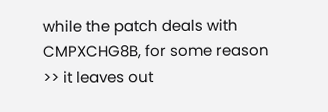while the patch deals with CMPXCHG8B, for some reason
>> it leaves out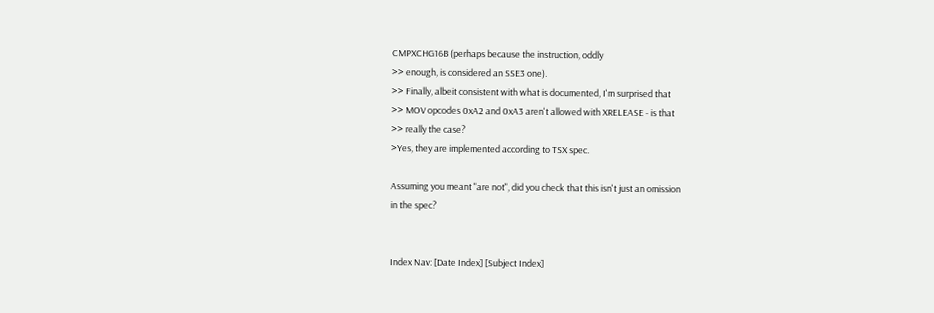CMPXCHG16B (perhaps because the instruction, oddly
>> enough, is considered an SSE3 one).
>> Finally, albeit consistent with what is documented, I'm surprised that
>> MOV opcodes 0xA2 and 0xA3 aren't allowed with XRELEASE - is that
>> really the case?
>Yes, they are implemented according to TSX spec.

Assuming you meant "are not", did you check that this isn't just an omission
in the spec?


Index Nav: [Date Index] [Subject Index]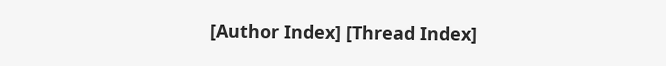[Author Index] [Thread Index]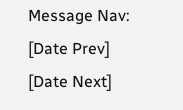Message Nav: [Date Prev] [Date Next]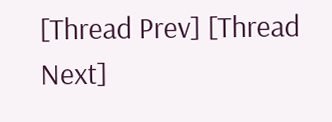[Thread Prev] [Thread Next]